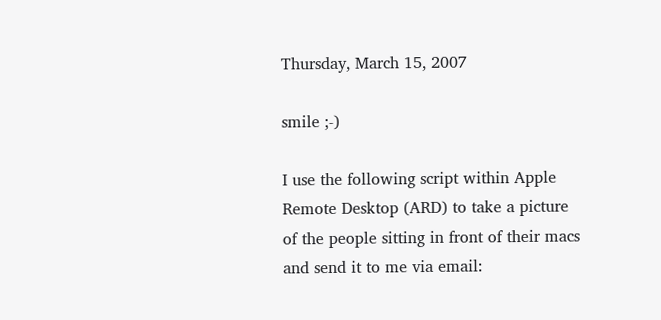Thursday, March 15, 2007

smile ;-)

I use the following script within Apple Remote Desktop (ARD) to take a picture of the people sitting in front of their macs and send it to me via email: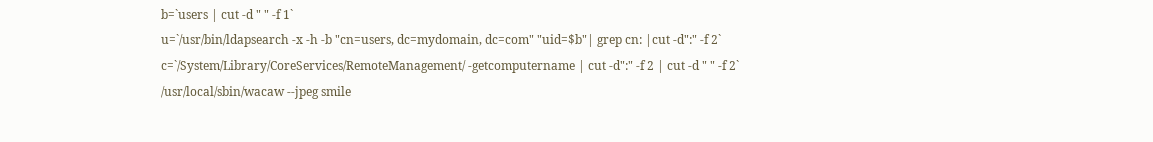b=`users | cut -d " " -f 1`
u=`/usr/bin/ldapsearch -x -h -b "cn=users, dc=mydomain, dc=com" "uid=$b"| grep cn: |cut -d":" -f 2`
c=`/System/Library/CoreServices/RemoteManagement/ -getcomputername | cut -d":" -f 2 | cut -d " " -f 2`
/usr/local/sbin/wacaw --jpeg smile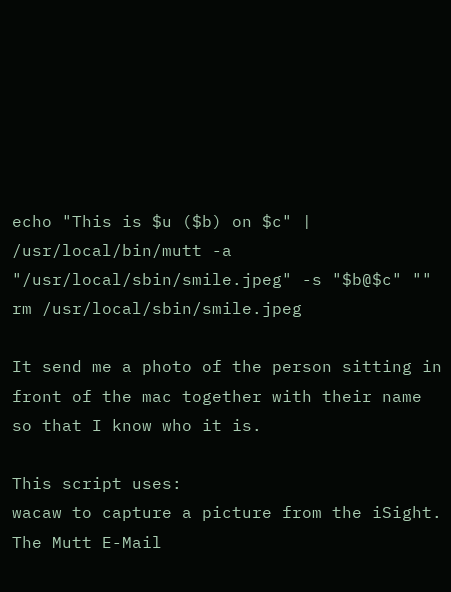echo "This is $u ($b) on $c" | /usr/local/bin/mutt -a "/usr/local/sbin/smile.jpeg" -s "$b@$c" ""
rm /usr/local/sbin/smile.jpeg

It send me a photo of the person sitting in front of the mac together with their name so that I know who it is.

This script uses:
wacaw to capture a picture from the iSight.
The Mutt E-Mail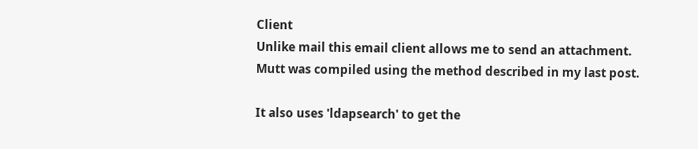Client
Unlike mail this email client allows me to send an attachment.
Mutt was compiled using the method described in my last post.

It also uses 'ldapsearch' to get the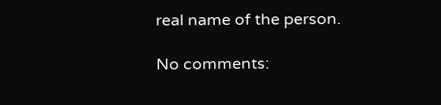real name of the person.

No comments: